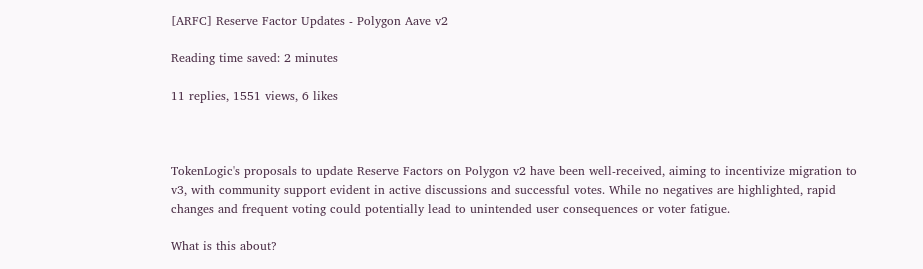[ARFC] Reserve Factor Updates - Polygon Aave v2

Reading time saved: 2 minutes

11 replies, 1551 views, 6 likes



TokenLogic's proposals to update Reserve Factors on Polygon v2 have been well-received, aiming to incentivize migration to v3, with community support evident in active discussions and successful votes. While no negatives are highlighted, rapid changes and frequent voting could potentially lead to unintended user consequences or voter fatigue.

What is this about?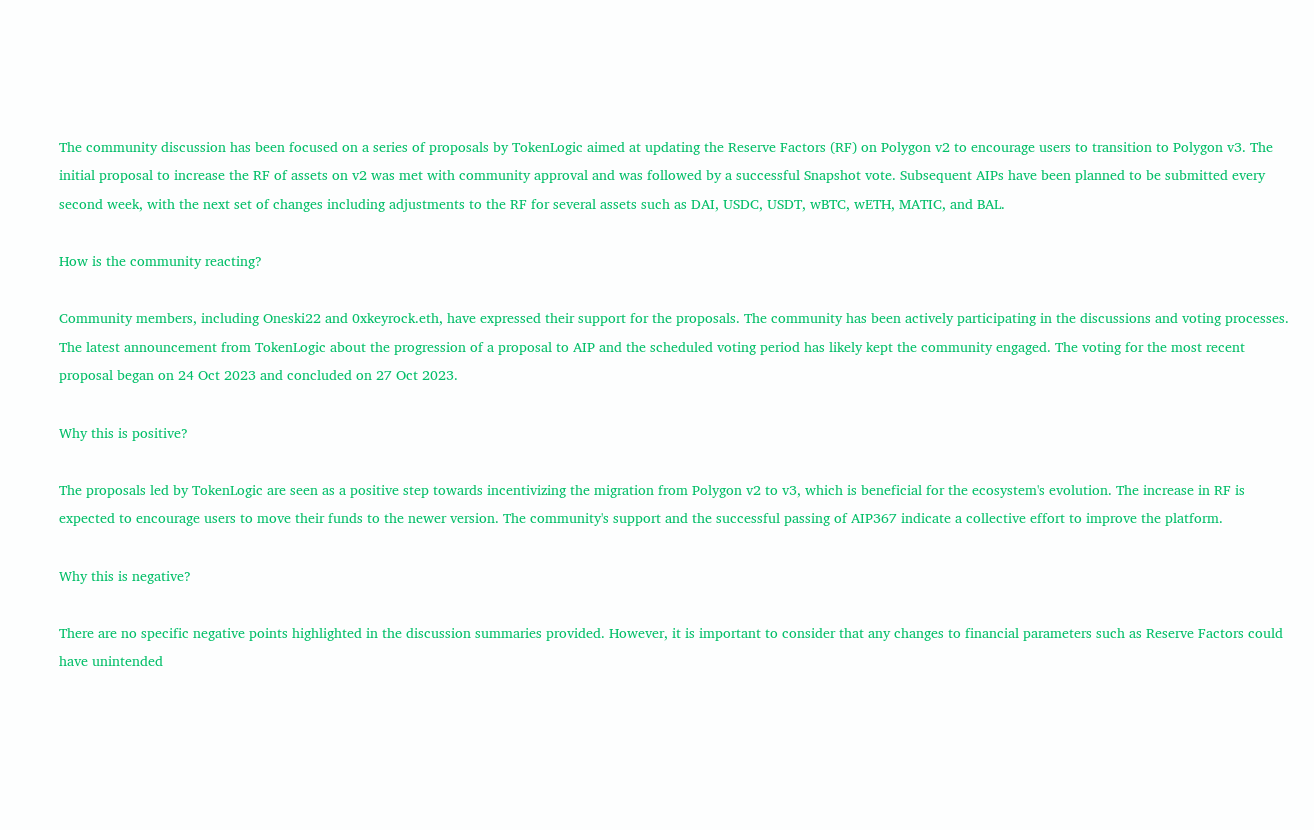The community discussion has been focused on a series of proposals by TokenLogic aimed at updating the Reserve Factors (RF) on Polygon v2 to encourage users to transition to Polygon v3. The initial proposal to increase the RF of assets on v2 was met with community approval and was followed by a successful Snapshot vote. Subsequent AIPs have been planned to be submitted every second week, with the next set of changes including adjustments to the RF for several assets such as DAI, USDC, USDT, wBTC, wETH, MATIC, and BAL.

How is the community reacting?

Community members, including Oneski22 and 0xkeyrock.eth, have expressed their support for the proposals. The community has been actively participating in the discussions and voting processes. The latest announcement from TokenLogic about the progression of a proposal to AIP and the scheduled voting period has likely kept the community engaged. The voting for the most recent proposal began on 24 Oct 2023 and concluded on 27 Oct 2023.

Why this is positive?

The proposals led by TokenLogic are seen as a positive step towards incentivizing the migration from Polygon v2 to v3, which is beneficial for the ecosystem's evolution. The increase in RF is expected to encourage users to move their funds to the newer version. The community's support and the successful passing of AIP367 indicate a collective effort to improve the platform.

Why this is negative?

There are no specific negative points highlighted in the discussion summaries provided. However, it is important to consider that any changes to financial parameters such as Reserve Factors could have unintended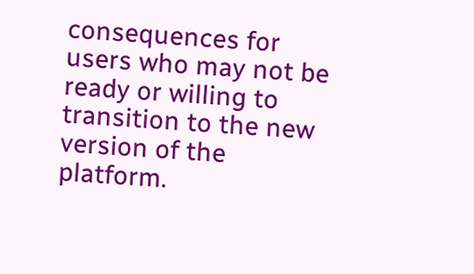consequences for users who may not be ready or willing to transition to the new version of the platform.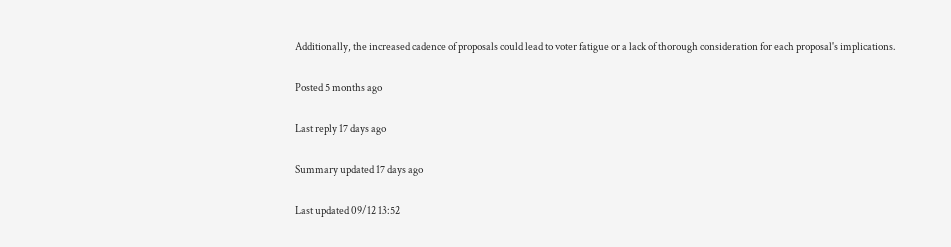Additionally, the increased cadence of proposals could lead to voter fatigue or a lack of thorough consideration for each proposal's implications.

Posted 5 months ago

Last reply 17 days ago

Summary updated 17 days ago

Last updated 09/12 13:52